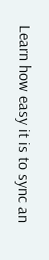Learn how easy it is to sync an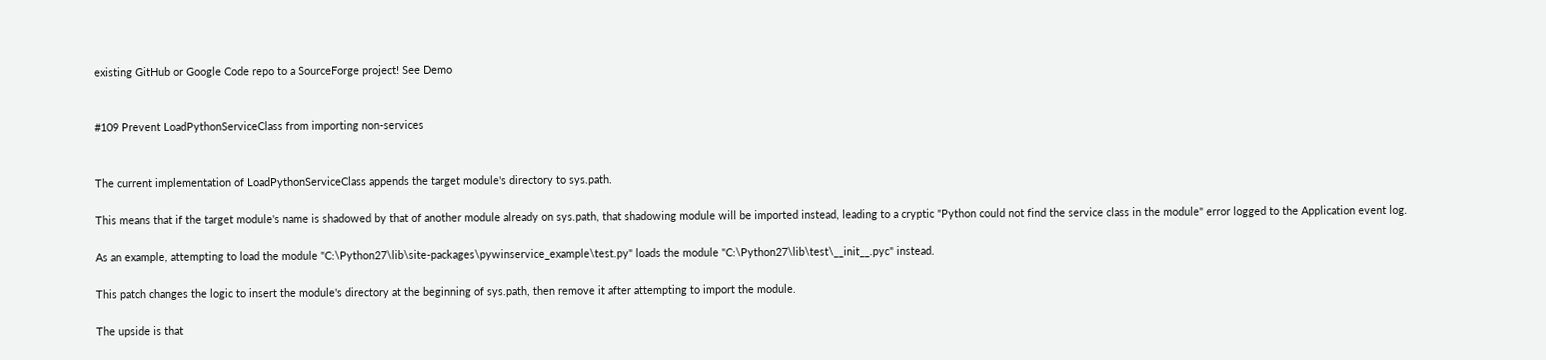existing GitHub or Google Code repo to a SourceForge project! See Demo


#109 Prevent LoadPythonServiceClass from importing non-services


The current implementation of LoadPythonServiceClass appends the target module's directory to sys.path.

This means that if the target module's name is shadowed by that of another module already on sys.path, that shadowing module will be imported instead, leading to a cryptic "Python could not find the service class in the module" error logged to the Application event log.

As an example, attempting to load the module "C:\Python27\lib\site-packages\pywinservice_example\test.py" loads the module "C:\Python27\lib\test\__init__.pyc" instead.

This patch changes the logic to insert the module's directory at the beginning of sys.path, then remove it after attempting to import the module.

The upside is that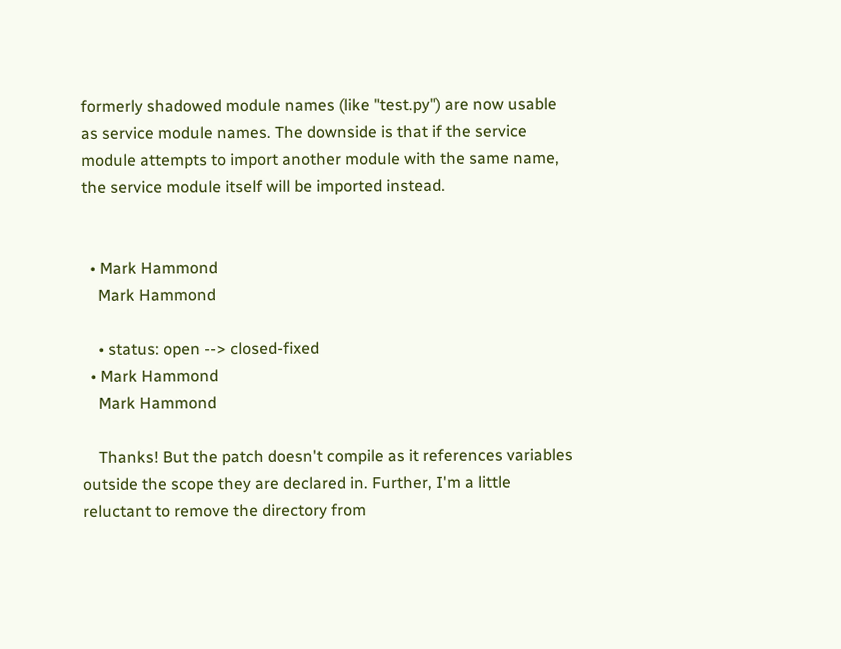formerly shadowed module names (like "test.py") are now usable as service module names. The downside is that if the service module attempts to import another module with the same name, the service module itself will be imported instead.


  • Mark Hammond
    Mark Hammond

    • status: open --> closed-fixed
  • Mark Hammond
    Mark Hammond

    Thanks! But the patch doesn't compile as it references variables outside the scope they are declared in. Further, I'm a little reluctant to remove the directory from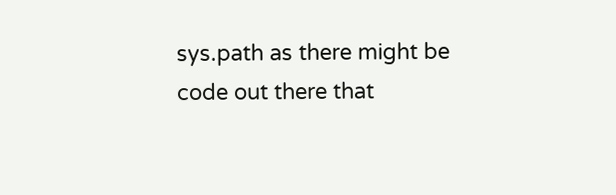sys.path as there might be code out there that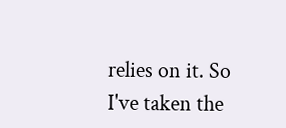relies on it. So I've taken the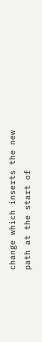change which inserts the new path at the start of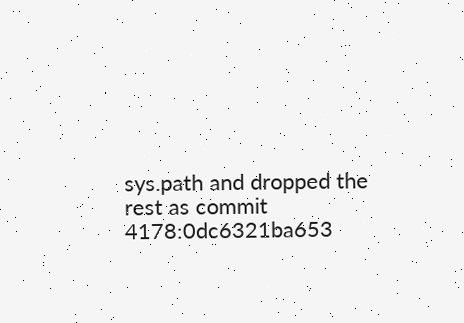sys.path and dropped the rest as commit 4178:0dc6321ba653